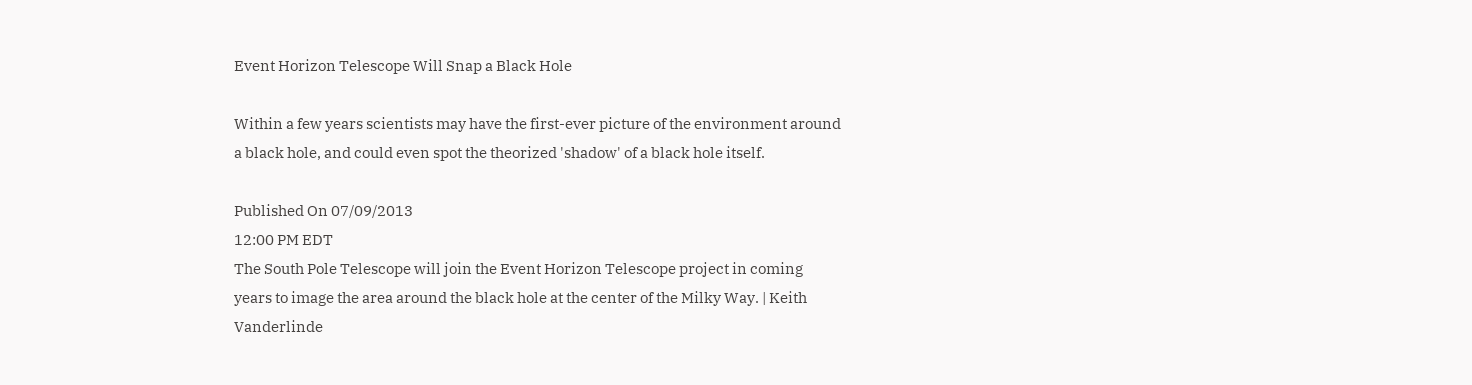Event Horizon Telescope Will Snap a Black Hole

Within a few years scientists may have the first-ever picture of the environment around a black hole, and could even spot the theorized 'shadow' of a black hole itself.

Published On 07/09/2013
12:00 PM EDT
The South Pole Telescope will join the Event Horizon Telescope project in coming years to image the area around the black hole at the center of the Milky Way. | Keith Vanderlinde